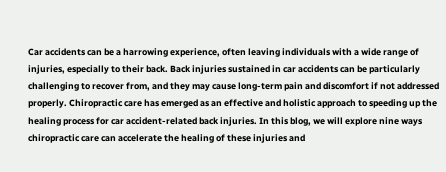Car accidents can be a harrowing experience, often leaving individuals with a wide range of injuries, especially to their back. Back injuries sustained in car accidents can be particularly challenging to recover from, and they may cause long-term pain and discomfort if not addressed properly. Chiropractic care has emerged as an effective and holistic approach to speeding up the healing process for car accident-related back injuries. In this blog, we will explore nine ways chiropractic care can accelerate the healing of these injuries and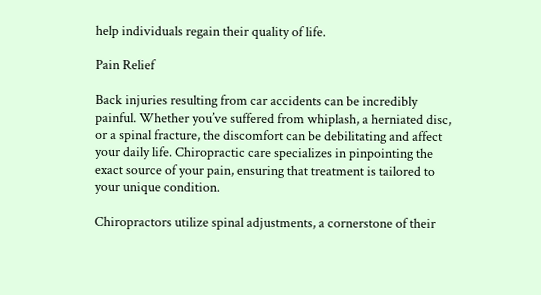help individuals regain their quality of life.

Pain Relief

Back injuries resulting from car accidents can be incredibly painful. Whether you’ve suffered from whiplash, a herniated disc, or a spinal fracture, the discomfort can be debilitating and affect your daily life. Chiropractic care specializes in pinpointing the exact source of your pain, ensuring that treatment is tailored to your unique condition.

Chiropractors utilize spinal adjustments, a cornerstone of their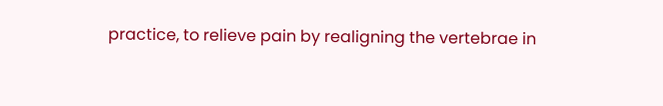practice, to relieve pain by realigning the vertebrae in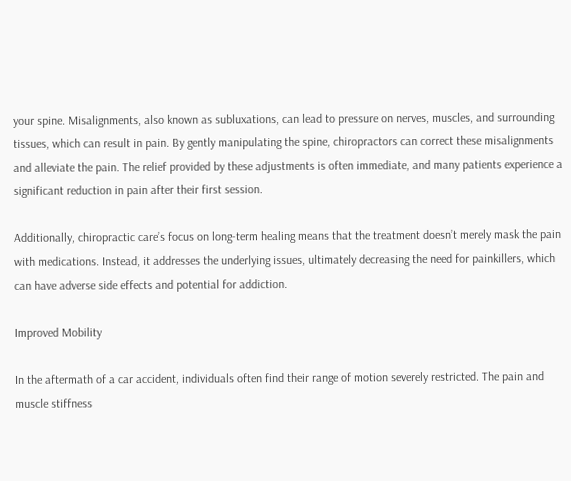your spine. Misalignments, also known as subluxations, can lead to pressure on nerves, muscles, and surrounding tissues, which can result in pain. By gently manipulating the spine, chiropractors can correct these misalignments and alleviate the pain. The relief provided by these adjustments is often immediate, and many patients experience a significant reduction in pain after their first session.

Additionally, chiropractic care’s focus on long-term healing means that the treatment doesn’t merely mask the pain with medications. Instead, it addresses the underlying issues, ultimately decreasing the need for painkillers, which can have adverse side effects and potential for addiction.

Improved Mobility

In the aftermath of a car accident, individuals often find their range of motion severely restricted. The pain and muscle stiffness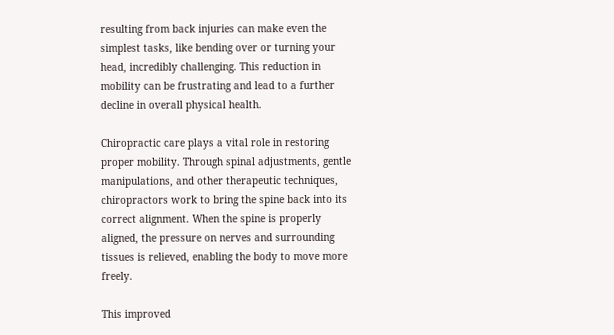resulting from back injuries can make even the simplest tasks, like bending over or turning your head, incredibly challenging. This reduction in mobility can be frustrating and lead to a further decline in overall physical health.

Chiropractic care plays a vital role in restoring proper mobility. Through spinal adjustments, gentle manipulations, and other therapeutic techniques, chiropractors work to bring the spine back into its correct alignment. When the spine is properly aligned, the pressure on nerves and surrounding tissues is relieved, enabling the body to move more freely.

This improved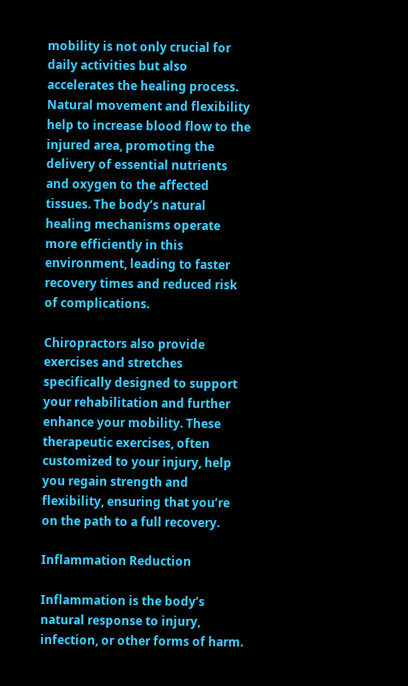mobility is not only crucial for daily activities but also accelerates the healing process. Natural movement and flexibility help to increase blood flow to the injured area, promoting the delivery of essential nutrients and oxygen to the affected tissues. The body’s natural healing mechanisms operate more efficiently in this environment, leading to faster recovery times and reduced risk of complications.

Chiropractors also provide exercises and stretches specifically designed to support your rehabilitation and further enhance your mobility. These therapeutic exercises, often customized to your injury, help you regain strength and flexibility, ensuring that you’re on the path to a full recovery.

Inflammation Reduction

Inflammation is the body’s natural response to injury, infection, or other forms of harm.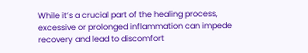While it’s a crucial part of the healing process, excessive or prolonged inflammation can impede recovery and lead to discomfort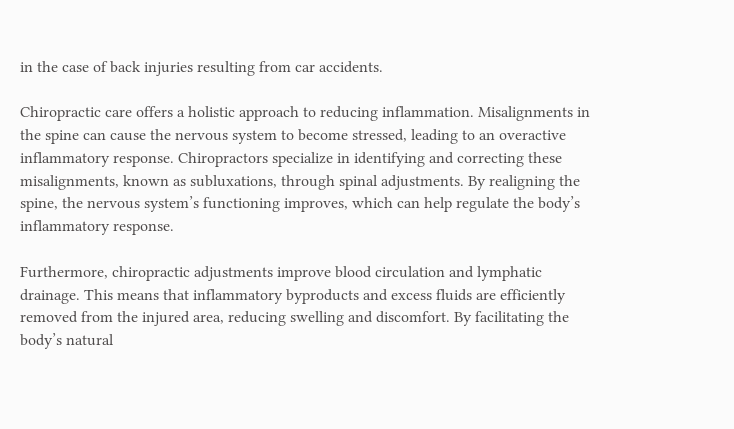in the case of back injuries resulting from car accidents.

Chiropractic care offers a holistic approach to reducing inflammation. Misalignments in the spine can cause the nervous system to become stressed, leading to an overactive inflammatory response. Chiropractors specialize in identifying and correcting these misalignments, known as subluxations, through spinal adjustments. By realigning the spine, the nervous system’s functioning improves, which can help regulate the body’s inflammatory response.

Furthermore, chiropractic adjustments improve blood circulation and lymphatic drainage. This means that inflammatory byproducts and excess fluids are efficiently removed from the injured area, reducing swelling and discomfort. By facilitating the body’s natural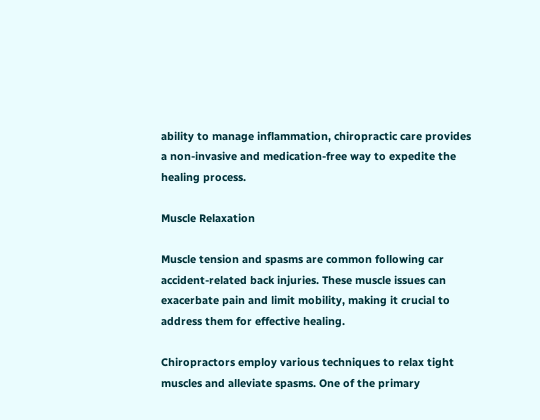ability to manage inflammation, chiropractic care provides a non-invasive and medication-free way to expedite the healing process.

Muscle Relaxation

Muscle tension and spasms are common following car accident-related back injuries. These muscle issues can exacerbate pain and limit mobility, making it crucial to address them for effective healing.

Chiropractors employ various techniques to relax tight muscles and alleviate spasms. One of the primary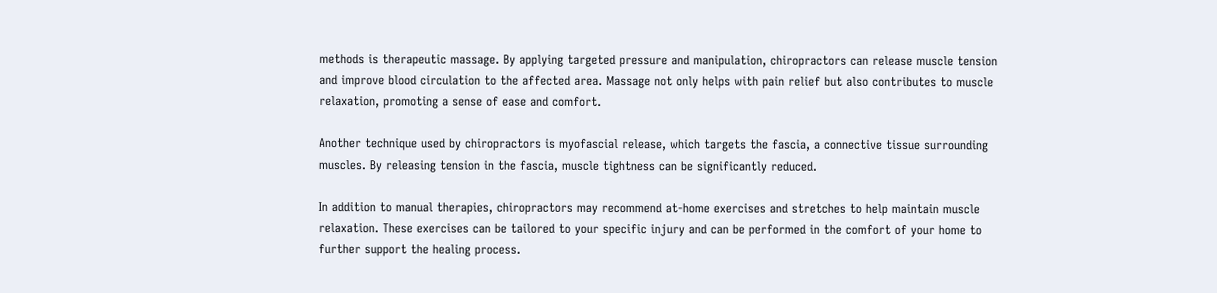methods is therapeutic massage. By applying targeted pressure and manipulation, chiropractors can release muscle tension and improve blood circulation to the affected area. Massage not only helps with pain relief but also contributes to muscle relaxation, promoting a sense of ease and comfort.

Another technique used by chiropractors is myofascial release, which targets the fascia, a connective tissue surrounding muscles. By releasing tension in the fascia, muscle tightness can be significantly reduced.

In addition to manual therapies, chiropractors may recommend at-home exercises and stretches to help maintain muscle relaxation. These exercises can be tailored to your specific injury and can be performed in the comfort of your home to further support the healing process.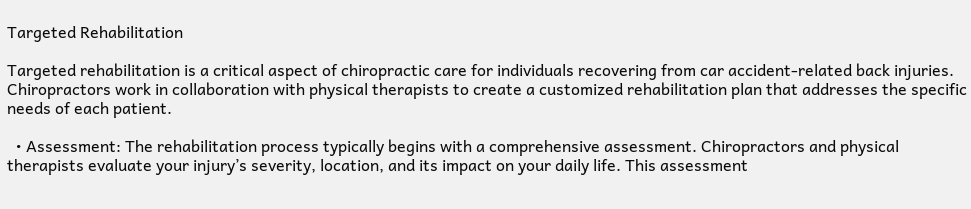Targeted Rehabilitation

Targeted rehabilitation is a critical aspect of chiropractic care for individuals recovering from car accident-related back injuries. Chiropractors work in collaboration with physical therapists to create a customized rehabilitation plan that addresses the specific needs of each patient.

  • Assessment: The rehabilitation process typically begins with a comprehensive assessment. Chiropractors and physical therapists evaluate your injury’s severity, location, and its impact on your daily life. This assessment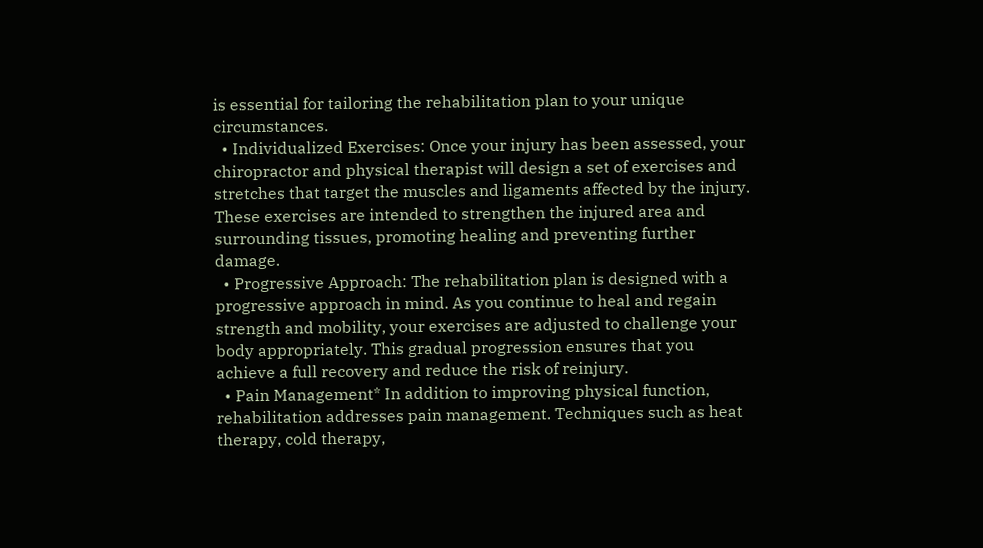is essential for tailoring the rehabilitation plan to your unique circumstances.
  • Individualized Exercises: Once your injury has been assessed, your chiropractor and physical therapist will design a set of exercises and stretches that target the muscles and ligaments affected by the injury. These exercises are intended to strengthen the injured area and surrounding tissues, promoting healing and preventing further damage.
  • Progressive Approach: The rehabilitation plan is designed with a progressive approach in mind. As you continue to heal and regain strength and mobility, your exercises are adjusted to challenge your body appropriately. This gradual progression ensures that you achieve a full recovery and reduce the risk of reinjury.
  • Pain Management* In addition to improving physical function, rehabilitation addresses pain management. Techniques such as heat therapy, cold therapy,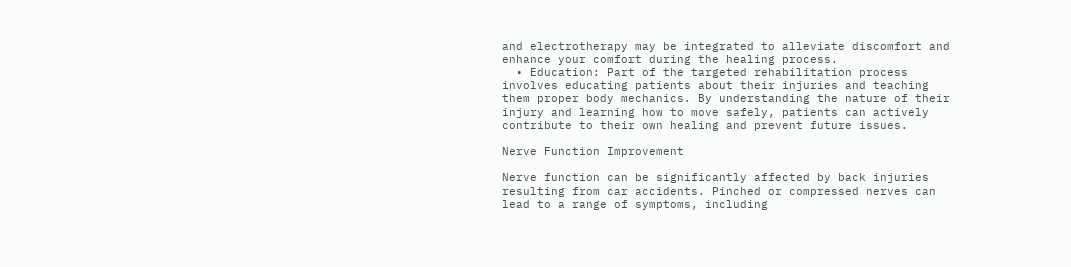and electrotherapy may be integrated to alleviate discomfort and enhance your comfort during the healing process.
  • Education: Part of the targeted rehabilitation process involves educating patients about their injuries and teaching them proper body mechanics. By understanding the nature of their injury and learning how to move safely, patients can actively contribute to their own healing and prevent future issues.

Nerve Function Improvement

Nerve function can be significantly affected by back injuries resulting from car accidents. Pinched or compressed nerves can lead to a range of symptoms, including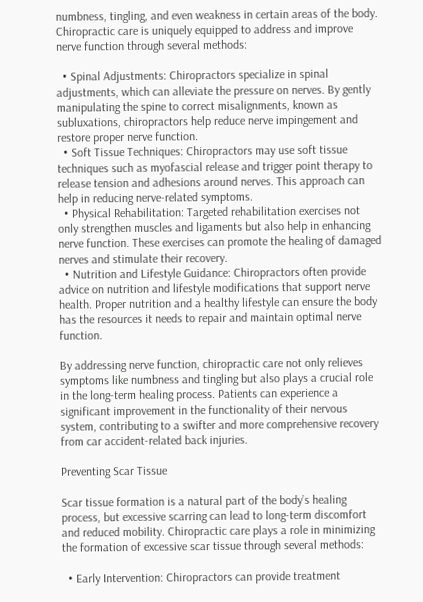numbness, tingling, and even weakness in certain areas of the body. Chiropractic care is uniquely equipped to address and improve nerve function through several methods:

  • Spinal Adjustments: Chiropractors specialize in spinal adjustments, which can alleviate the pressure on nerves. By gently manipulating the spine to correct misalignments, known as subluxations, chiropractors help reduce nerve impingement and restore proper nerve function.
  • Soft Tissue Techniques: Chiropractors may use soft tissue techniques such as myofascial release and trigger point therapy to release tension and adhesions around nerves. This approach can help in reducing nerve-related symptoms.
  • Physical Rehabilitation: Targeted rehabilitation exercises not only strengthen muscles and ligaments but also help in enhancing nerve function. These exercises can promote the healing of damaged nerves and stimulate their recovery.
  • Nutrition and Lifestyle Guidance: Chiropractors often provide advice on nutrition and lifestyle modifications that support nerve health. Proper nutrition and a healthy lifestyle can ensure the body has the resources it needs to repair and maintain optimal nerve function.

By addressing nerve function, chiropractic care not only relieves symptoms like numbness and tingling but also plays a crucial role in the long-term healing process. Patients can experience a significant improvement in the functionality of their nervous system, contributing to a swifter and more comprehensive recovery from car accident-related back injuries.

Preventing Scar Tissue

Scar tissue formation is a natural part of the body’s healing process, but excessive scarring can lead to long-term discomfort and reduced mobility. Chiropractic care plays a role in minimizing the formation of excessive scar tissue through several methods:

  • Early Intervention: Chiropractors can provide treatment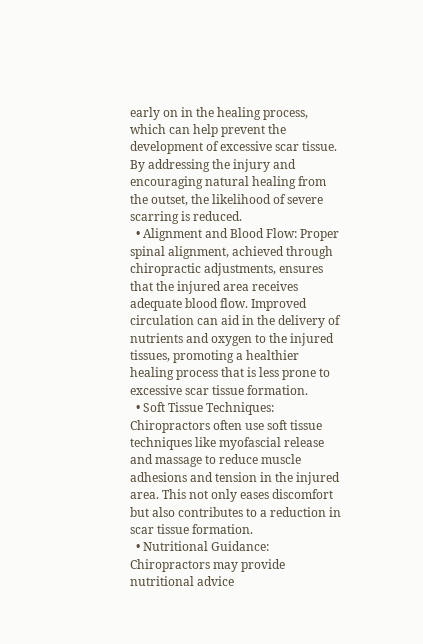early on in the healing process, which can help prevent the development of excessive scar tissue. By addressing the injury and encouraging natural healing from the outset, the likelihood of severe scarring is reduced.
  • Alignment and Blood Flow: Proper spinal alignment, achieved through chiropractic adjustments, ensures that the injured area receives adequate blood flow. Improved circulation can aid in the delivery of nutrients and oxygen to the injured tissues, promoting a healthier healing process that is less prone to excessive scar tissue formation.
  • Soft Tissue Techniques: Chiropractors often use soft tissue techniques like myofascial release and massage to reduce muscle adhesions and tension in the injured area. This not only eases discomfort but also contributes to a reduction in scar tissue formation.
  • Nutritional Guidance: Chiropractors may provide nutritional advice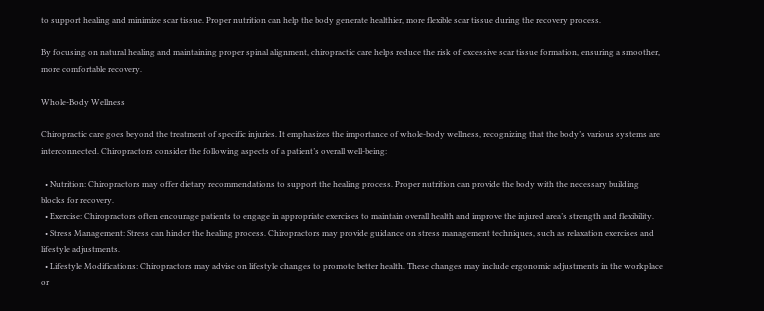to support healing and minimize scar tissue. Proper nutrition can help the body generate healthier, more flexible scar tissue during the recovery process.

By focusing on natural healing and maintaining proper spinal alignment, chiropractic care helps reduce the risk of excessive scar tissue formation, ensuring a smoother, more comfortable recovery.

Whole-Body Wellness

Chiropractic care goes beyond the treatment of specific injuries. It emphasizes the importance of whole-body wellness, recognizing that the body’s various systems are interconnected. Chiropractors consider the following aspects of a patient’s overall well-being:

  • Nutrition: Chiropractors may offer dietary recommendations to support the healing process. Proper nutrition can provide the body with the necessary building blocks for recovery.
  • Exercise: Chiropractors often encourage patients to engage in appropriate exercises to maintain overall health and improve the injured area’s strength and flexibility.
  • Stress Management: Stress can hinder the healing process. Chiropractors may provide guidance on stress management techniques, such as relaxation exercises and lifestyle adjustments.
  • Lifestyle Modifications: Chiropractors may advise on lifestyle changes to promote better health. These changes may include ergonomic adjustments in the workplace or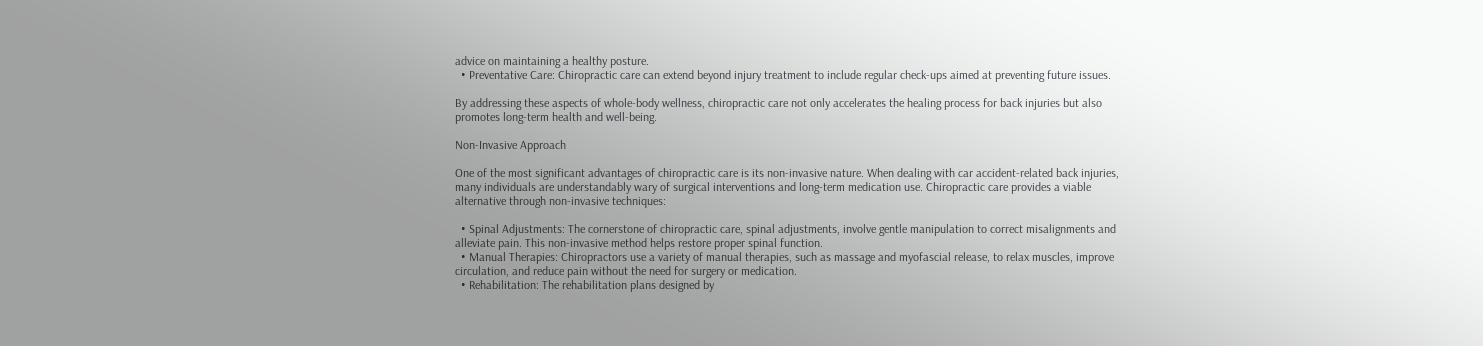advice on maintaining a healthy posture.
  • Preventative Care: Chiropractic care can extend beyond injury treatment to include regular check-ups aimed at preventing future issues.

By addressing these aspects of whole-body wellness, chiropractic care not only accelerates the healing process for back injuries but also promotes long-term health and well-being.

Non-Invasive Approach

One of the most significant advantages of chiropractic care is its non-invasive nature. When dealing with car accident-related back injuries, many individuals are understandably wary of surgical interventions and long-term medication use. Chiropractic care provides a viable alternative through non-invasive techniques:

  • Spinal Adjustments: The cornerstone of chiropractic care, spinal adjustments, involve gentle manipulation to correct misalignments and alleviate pain. This non-invasive method helps restore proper spinal function.
  • Manual Therapies: Chiropractors use a variety of manual therapies, such as massage and myofascial release, to relax muscles, improve circulation, and reduce pain without the need for surgery or medication.
  • Rehabilitation: The rehabilitation plans designed by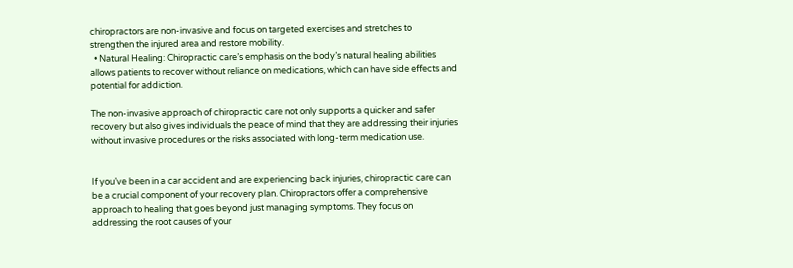chiropractors are non-invasive and focus on targeted exercises and stretches to strengthen the injured area and restore mobility.
  • Natural Healing: Chiropractic care’s emphasis on the body’s natural healing abilities allows patients to recover without reliance on medications, which can have side effects and potential for addiction.

The non-invasive approach of chiropractic care not only supports a quicker and safer recovery but also gives individuals the peace of mind that they are addressing their injuries without invasive procedures or the risks associated with long-term medication use.


If you’ve been in a car accident and are experiencing back injuries, chiropractic care can be a crucial component of your recovery plan. Chiropractors offer a comprehensive approach to healing that goes beyond just managing symptoms. They focus on addressing the root causes of your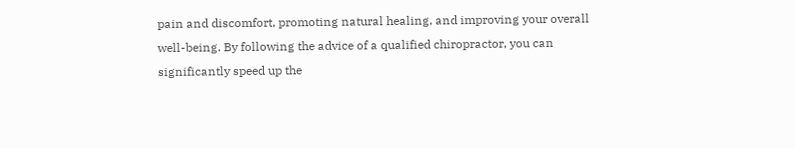pain and discomfort, promoting natural healing, and improving your overall well-being. By following the advice of a qualified chiropractor, you can significantly speed up the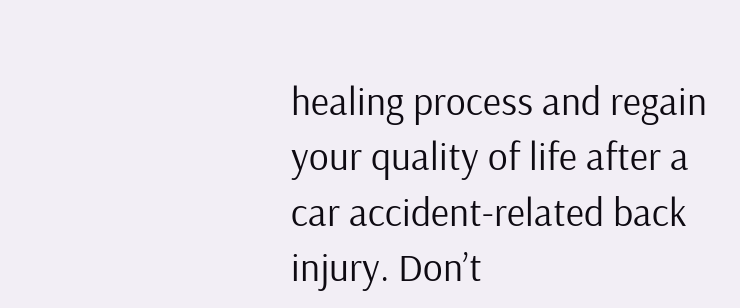healing process and regain your quality of life after a car accident-related back injury. Don’t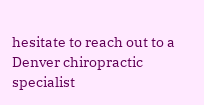hesitate to reach out to a Denver chiropractic specialist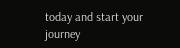today and start your journey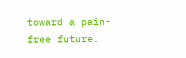toward a pain-free future.